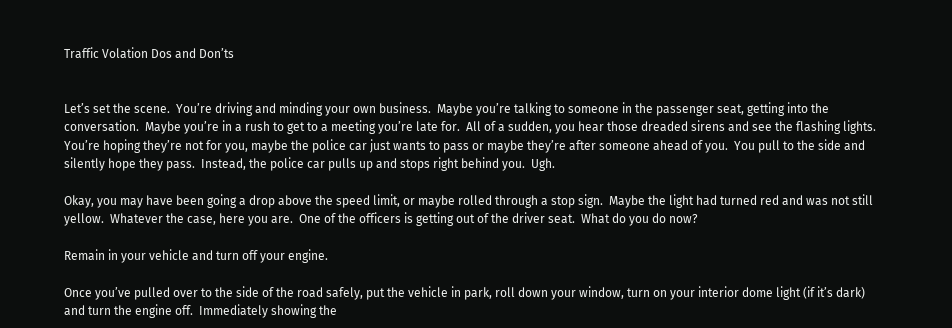Traffic Volation Dos and Don’ts


Let’s set the scene.  You’re driving and minding your own business.  Maybe you’re talking to someone in the passenger seat, getting into the conversation.  Maybe you’re in a rush to get to a meeting you’re late for.  All of a sudden, you hear those dreaded sirens and see the flashing lights. You’re hoping they’re not for you, maybe the police car just wants to pass or maybe they’re after someone ahead of you.  You pull to the side and silently hope they pass.  Instead, the police car pulls up and stops right behind you.  Ugh.

Okay, you may have been going a drop above the speed limit, or maybe rolled through a stop sign.  Maybe the light had turned red and was not still yellow.  Whatever the case, here you are.  One of the officers is getting out of the driver seat.  What do you do now?

Remain in your vehicle and turn off your engine.

Once you’ve pulled over to the side of the road safely, put the vehicle in park, roll down your window, turn on your interior dome light (if it’s dark) and turn the engine off.  Immediately showing the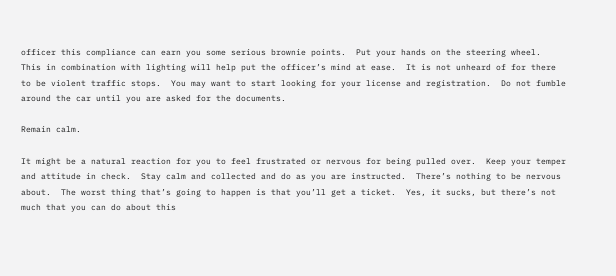officer this compliance can earn you some serious brownie points.  Put your hands on the steering wheel.  This in combination with lighting will help put the officer’s mind at ease.  It is not unheard of for there to be violent traffic stops.  You may want to start looking for your license and registration.  Do not fumble around the car until you are asked for the documents.

Remain calm.

It might be a natural reaction for you to feel frustrated or nervous for being pulled over.  Keep your temper and attitude in check.  Stay calm and collected and do as you are instructed.  There’s nothing to be nervous about.  The worst thing that’s going to happen is that you’ll get a ticket.  Yes, it sucks, but there’s not much that you can do about this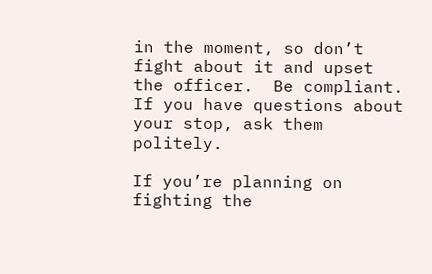in the moment, so don’t fight about it and upset the officer.  Be compliant.  If you have questions about your stop, ask them politely.

If you’re planning on fighting the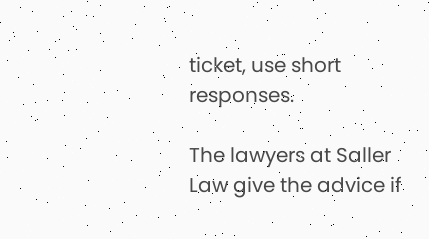ticket, use short responses.

The lawyers at Saller Law give the advice if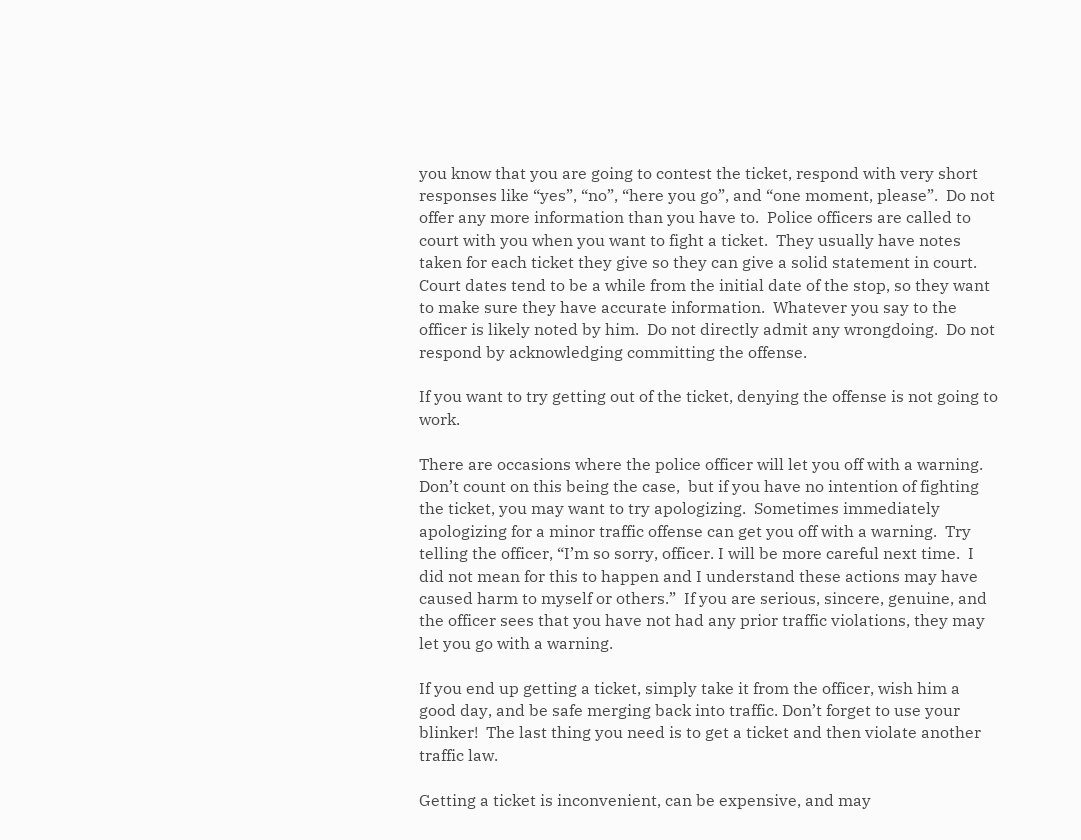you know that you are going to contest the ticket, respond with very short responses like “yes”, “no”, “here you go”, and “one moment, please”.  Do not offer any more information than you have to.  Police officers are called to court with you when you want to fight a ticket.  They usually have notes taken for each ticket they give so they can give a solid statement in court. Court dates tend to be a while from the initial date of the stop, so they want to make sure they have accurate information.  Whatever you say to the officer is likely noted by him.  Do not directly admit any wrongdoing.  Do not respond by acknowledging committing the offense.

If you want to try getting out of the ticket, denying the offense is not going to work.

There are occasions where the police officer will let you off with a warning.  Don’t count on this being the case,  but if you have no intention of fighting the ticket, you may want to try apologizing.  Sometimes immediately apologizing for a minor traffic offense can get you off with a warning.  Try telling the officer, “I’m so sorry, officer. I will be more careful next time.  I did not mean for this to happen and I understand these actions may have caused harm to myself or others.”  If you are serious, sincere, genuine, and the officer sees that you have not had any prior traffic violations, they may let you go with a warning.

If you end up getting a ticket, simply take it from the officer, wish him a good day, and be safe merging back into traffic. Don’t forget to use your blinker!  The last thing you need is to get a ticket and then violate another traffic law.

Getting a ticket is inconvenient, can be expensive, and may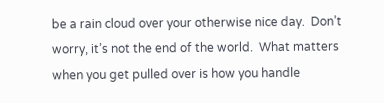be a rain cloud over your otherwise nice day.  Don’t worry, it’s not the end of the world.  What matters when you get pulled over is how you handle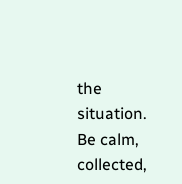the situation.  Be calm, collected,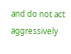and do not act aggressively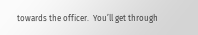towards the officer.  You’ll get through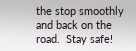the stop smoothly and back on the road.  Stay safe!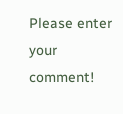Please enter your comment!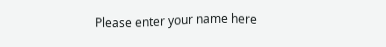Please enter your name here